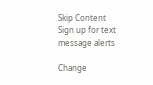Skip Content
Sign up for text message alerts

Change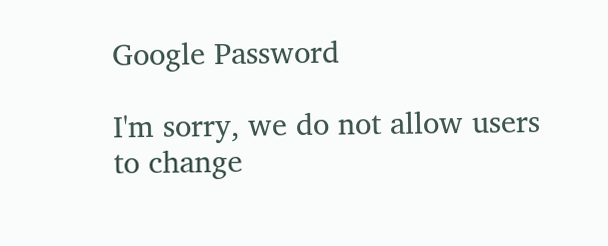Google Password

I'm sorry, we do not allow users to change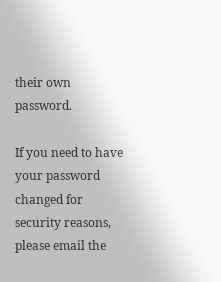their own password.

If you need to have your password changed for security reasons, please email the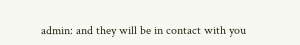admin: and they will be in contact with you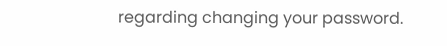regarding changing your password.